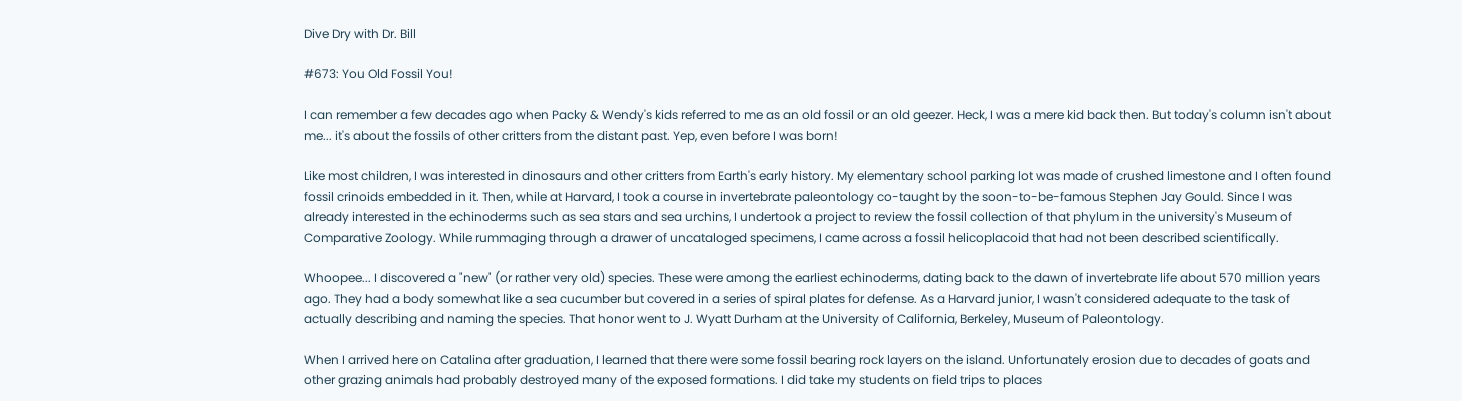Dive Dry with Dr. Bill

#673: You Old Fossil You!

I can remember a few decades ago when Packy & Wendy's kids referred to me as an old fossil or an old geezer. Heck, I was a mere kid back then. But today's column isn't about me... it's about the fossils of other critters from the distant past. Yep, even before I was born!

Like most children, I was interested in dinosaurs and other critters from Earth's early history. My elementary school parking lot was made of crushed limestone and I often found fossil crinoids embedded in it. Then, while at Harvard, I took a course in invertebrate paleontology co-taught by the soon-to-be-famous Stephen Jay Gould. Since I was already interested in the echinoderms such as sea stars and sea urchins, I undertook a project to review the fossil collection of that phylum in the university's Museum of Comparative Zoology. While rummaging through a drawer of uncataloged specimens, I came across a fossil helicoplacoid that had not been described scientifically.

Whoopee... I discovered a "new" (or rather very old) species. These were among the earliest echinoderms, dating back to the dawn of invertebrate life about 570 million years ago. They had a body somewhat like a sea cucumber but covered in a series of spiral plates for defense. As a Harvard junior, I wasn't considered adequate to the task of actually describing and naming the species. That honor went to J. Wyatt Durham at the University of California, Berkeley, Museum of Paleontology.

When I arrived here on Catalina after graduation, I learned that there were some fossil bearing rock layers on the island. Unfortunately erosion due to decades of goats and other grazing animals had probably destroyed many of the exposed formations. I did take my students on field trips to places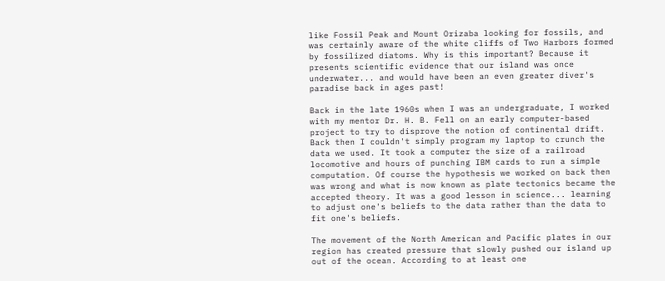like Fossil Peak and Mount Orizaba looking for fossils, and was certainly aware of the white cliffs of Two Harbors formed by fossilized diatoms. Why is this important? Because it presents scientific evidence that our island was once underwater... and would have been an even greater diver's paradise back in ages past!

Back in the late 1960s when I was an undergraduate, I worked with my mentor Dr. H. B. Fell on an early computer-based project to try to disprove the notion of continental drift. Back then I couldn't simply program my laptop to crunch the data we used. It took a computer the size of a railroad locomotive and hours of punching IBM cards to run a simple computation. Of course the hypothesis we worked on back then was wrong and what is now known as plate tectonics became the accepted theory. It was a good lesson in science... learning to adjust one's beliefs to the data rather than the data to fit one's beliefs.

The movement of the North American and Pacific plates in our region has created pressure that slowly pushed our island up out of the ocean. According to at least one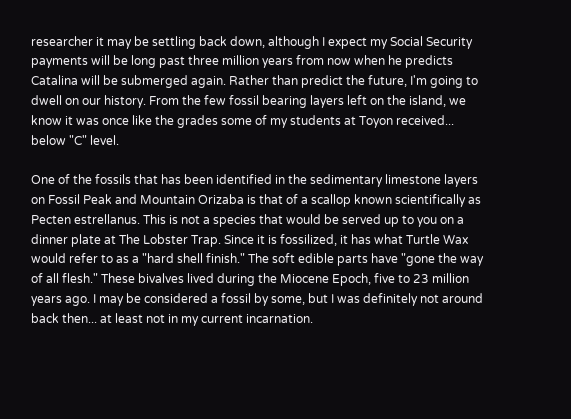researcher it may be settling back down, although I expect my Social Security payments will be long past three million years from now when he predicts Catalina will be submerged again. Rather than predict the future, I'm going to dwell on our history. From the few fossil bearing layers left on the island, we know it was once like the grades some of my students at Toyon received... below "C" level.

One of the fossils that has been identified in the sedimentary limestone layers on Fossil Peak and Mountain Orizaba is that of a scallop known scientifically as Pecten estrellanus. This is not a species that would be served up to you on a dinner plate at The Lobster Trap. Since it is fossilized, it has what Turtle Wax would refer to as a "hard shell finish." The soft edible parts have "gone the way of all flesh." These bivalves lived during the Miocene Epoch, five to 23 million years ago. I may be considered a fossil by some, but I was definitely not around back then... at least not in my current incarnation.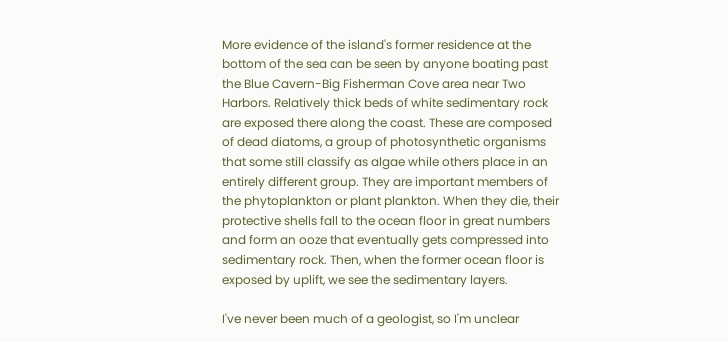More evidence of the island's former residence at the bottom of the sea can be seen by anyone boating past the Blue Cavern-Big Fisherman Cove area near Two Harbors. Relatively thick beds of white sedimentary rock are exposed there along the coast. These are composed of dead diatoms, a group of photosynthetic organisms that some still classify as algae while others place in an entirely different group. They are important members of the phytoplankton or plant plankton. When they die, their protective shells fall to the ocean floor in great numbers and form an ooze that eventually gets compressed into sedimentary rock. Then, when the former ocean floor is exposed by uplift, we see the sedimentary layers.

I've never been much of a geologist, so I'm unclear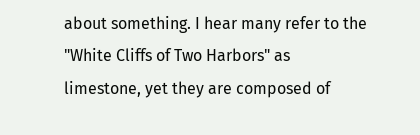about something. I hear many refer to the "White Cliffs of Two Harbors" as limestone, yet they are composed of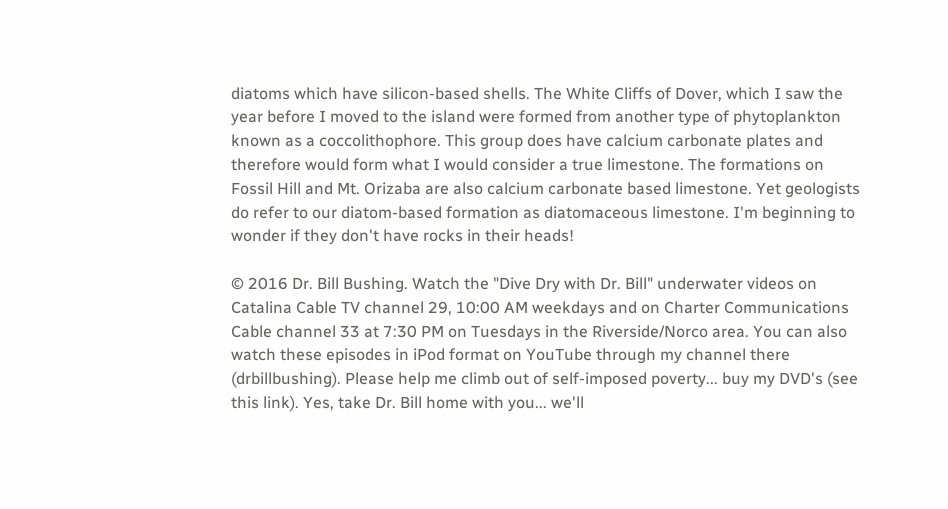diatoms which have silicon-based shells. The White Cliffs of Dover, which I saw the year before I moved to the island were formed from another type of phytoplankton known as a coccolithophore. This group does have calcium carbonate plates and therefore would form what I would consider a true limestone. The formations on Fossil Hill and Mt. Orizaba are also calcium carbonate based limestone. Yet geologists do refer to our diatom-based formation as diatomaceous limestone. I'm beginning to wonder if they don't have rocks in their heads!

© 2016 Dr. Bill Bushing. Watch the "Dive Dry with Dr. Bill" underwater videos on Catalina Cable TV channel 29, 10:00 AM weekdays and on Charter Communications Cable channel 33 at 7:30 PM on Tuesdays in the Riverside/Norco area. You can also watch these episodes in iPod format on YouTube through my channel there (drbillbushing). Please help me climb out of self-imposed poverty... buy my DVD's (see this link). Yes, take Dr. Bill home with you... we'll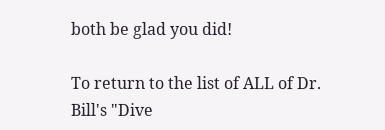both be glad you did!

To return to the list of ALL of Dr. Bill's "Dive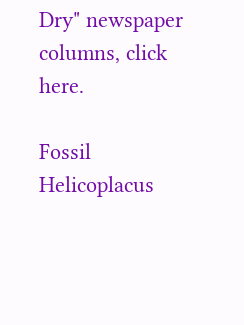Dry" newspaper columns, click here.

Fossil Helicoplacus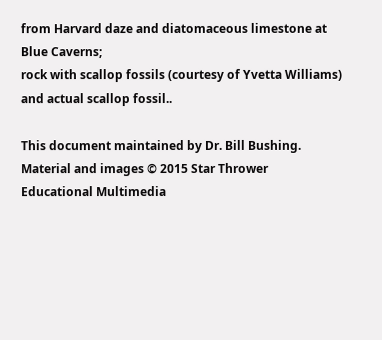from Harvard daze and diatomaceous limestone at Blue Caverns;
rock with scallop fossils (courtesy of Yvetta Williams) and actual scallop fossil..

This document maintained by Dr. Bill Bushing.
Material and images © 2015 Star Thrower Educational Multimedia